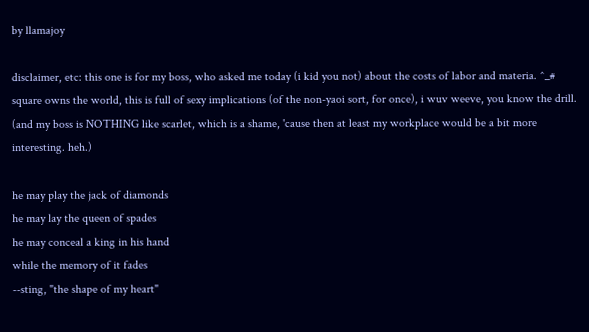by llamajoy

disclaimer, etc: this one is for my boss, who asked me today (i kid you not) about the costs of labor and materia. ^_# square owns the world, this is full of sexy implications (of the non-yaoi sort, for once), i wuv weeve, you know the drill. (and my boss is NOTHING like scarlet, which is a shame, 'cause then at least my workplace would be a bit more interesting. heh.)

he may play the jack of diamonds
he may lay the queen of spades
he may conceal a king in his hand
while the memory of it fades
--sting, "the shape of my heart"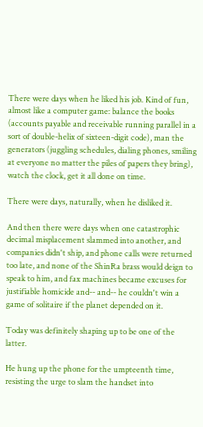There were days when he liked his job. Kind of fun, almost like a computer game: balance the books (accounts payable and receivable running parallel in a sort of double-helix of sixteen-digit code), man the generators (juggling schedules, dialing phones, smiling at everyone no matter the piles of papers they bring), watch the clock, get it all done on time.

There were days, naturally, when he disliked it.

And then there were days when one catastrophic decimal misplacement slammed into another, and companies didn't ship, and phone calls were returned too late, and none of the ShinRa brass would deign to speak to him, and fax machines became excuses for justifiable homicide and-- and-- he couldn't win a game of solitaire if the planet depended on it.

Today was definitely shaping up to be one of the latter.

He hung up the phone for the umpteenth time, resisting the urge to slam the handset into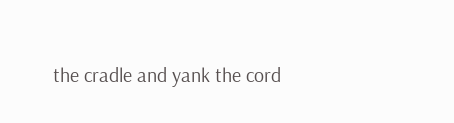the cradle and yank the cord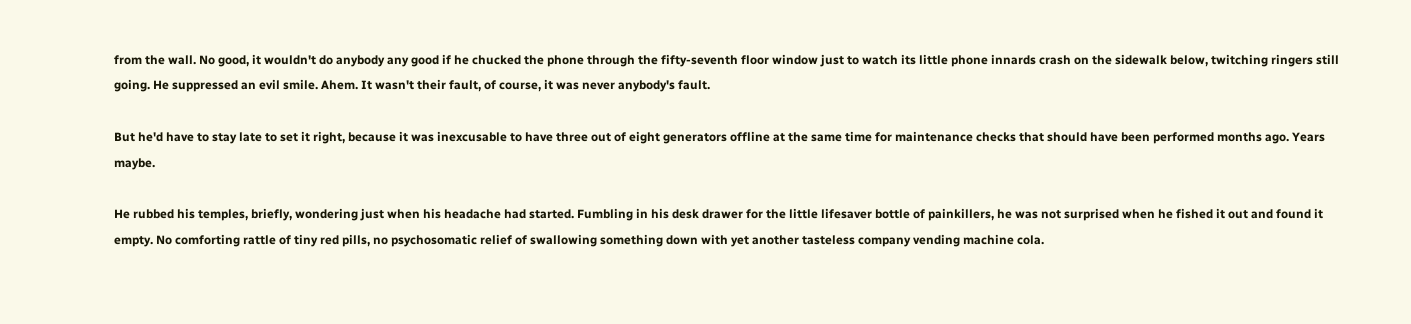from the wall. No good, it wouldn't do anybody any good if he chucked the phone through the fifty-seventh floor window just to watch its little phone innards crash on the sidewalk below, twitching ringers still going. He suppressed an evil smile. Ahem. It wasn't their fault, of course, it was never anybody's fault.

But he'd have to stay late to set it right, because it was inexcusable to have three out of eight generators offline at the same time for maintenance checks that should have been performed months ago. Years maybe.

He rubbed his temples, briefly, wondering just when his headache had started. Fumbling in his desk drawer for the little lifesaver bottle of painkillers, he was not surprised when he fished it out and found it empty. No comforting rattle of tiny red pills, no psychosomatic relief of swallowing something down with yet another tasteless company vending machine cola.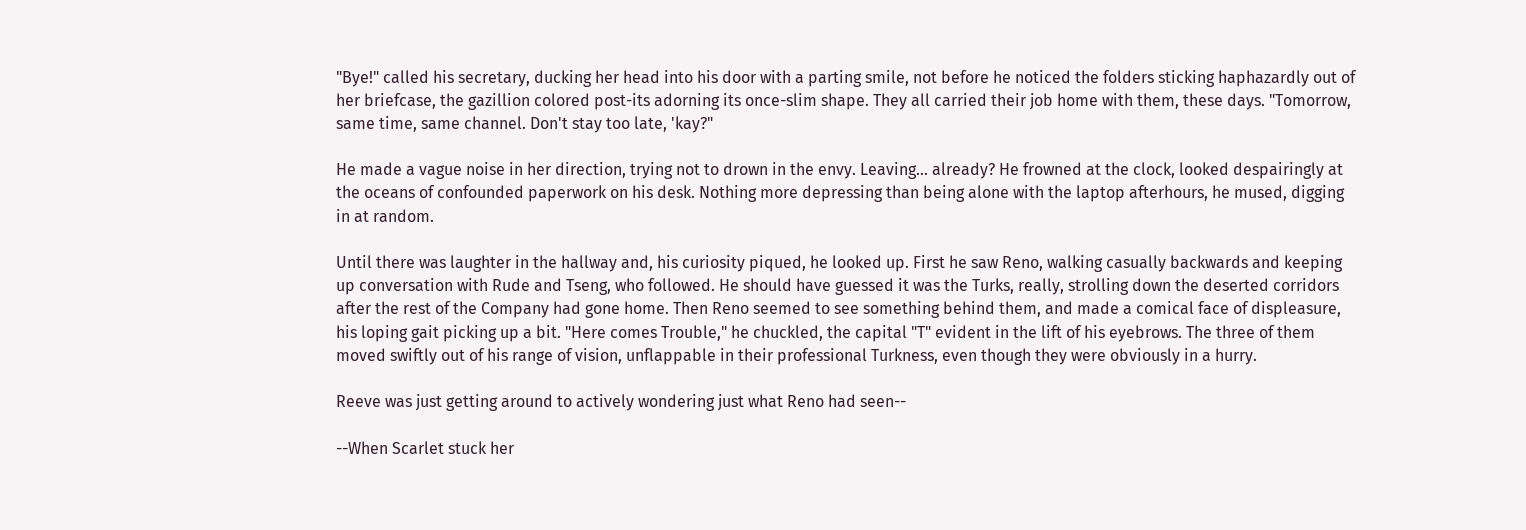"Bye!" called his secretary, ducking her head into his door with a parting smile, not before he noticed the folders sticking haphazardly out of her briefcase, the gazillion colored post-its adorning its once-slim shape. They all carried their job home with them, these days. "Tomorrow, same time, same channel. Don't stay too late, 'kay?"

He made a vague noise in her direction, trying not to drown in the envy. Leaving... already? He frowned at the clock, looked despairingly at the oceans of confounded paperwork on his desk. Nothing more depressing than being alone with the laptop afterhours, he mused, digging in at random.

Until there was laughter in the hallway and, his curiosity piqued, he looked up. First he saw Reno, walking casually backwards and keeping up conversation with Rude and Tseng, who followed. He should have guessed it was the Turks, really, strolling down the deserted corridors after the rest of the Company had gone home. Then Reno seemed to see something behind them, and made a comical face of displeasure, his loping gait picking up a bit. "Here comes Trouble," he chuckled, the capital "T" evident in the lift of his eyebrows. The three of them moved swiftly out of his range of vision, unflappable in their professional Turkness, even though they were obviously in a hurry.

Reeve was just getting around to actively wondering just what Reno had seen--

--When Scarlet stuck her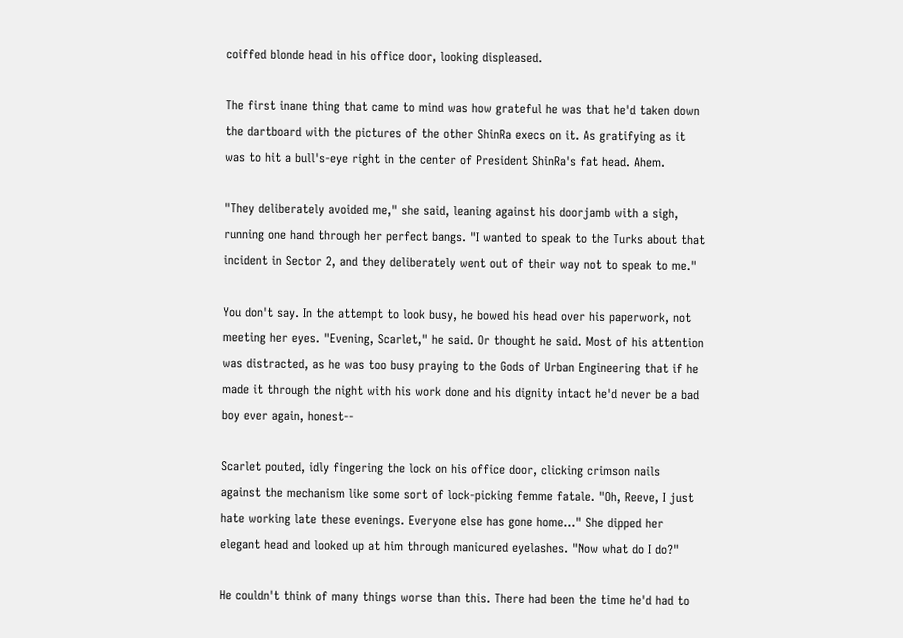coiffed blonde head in his office door, looking displeased.

The first inane thing that came to mind was how grateful he was that he'd taken down the dartboard with the pictures of the other ShinRa execs on it. As gratifying as it was to hit a bull's-eye right in the center of President ShinRa's fat head. Ahem.

"They deliberately avoided me," she said, leaning against his doorjamb with a sigh, running one hand through her perfect bangs. "I wanted to speak to the Turks about that incident in Sector 2, and they deliberately went out of their way not to speak to me."

You don't say. In the attempt to look busy, he bowed his head over his paperwork, not meeting her eyes. "Evening, Scarlet," he said. Or thought he said. Most of his attention was distracted, as he was too busy praying to the Gods of Urban Engineering that if he made it through the night with his work done and his dignity intact he'd never be a bad boy ever again, honest--

Scarlet pouted, idly fingering the lock on his office door, clicking crimson nails against the mechanism like some sort of lock-picking femme fatale. "Oh, Reeve, I just hate working late these evenings. Everyone else has gone home..." She dipped her elegant head and looked up at him through manicured eyelashes. "Now what do I do?"

He couldn't think of many things worse than this. There had been the time he'd had to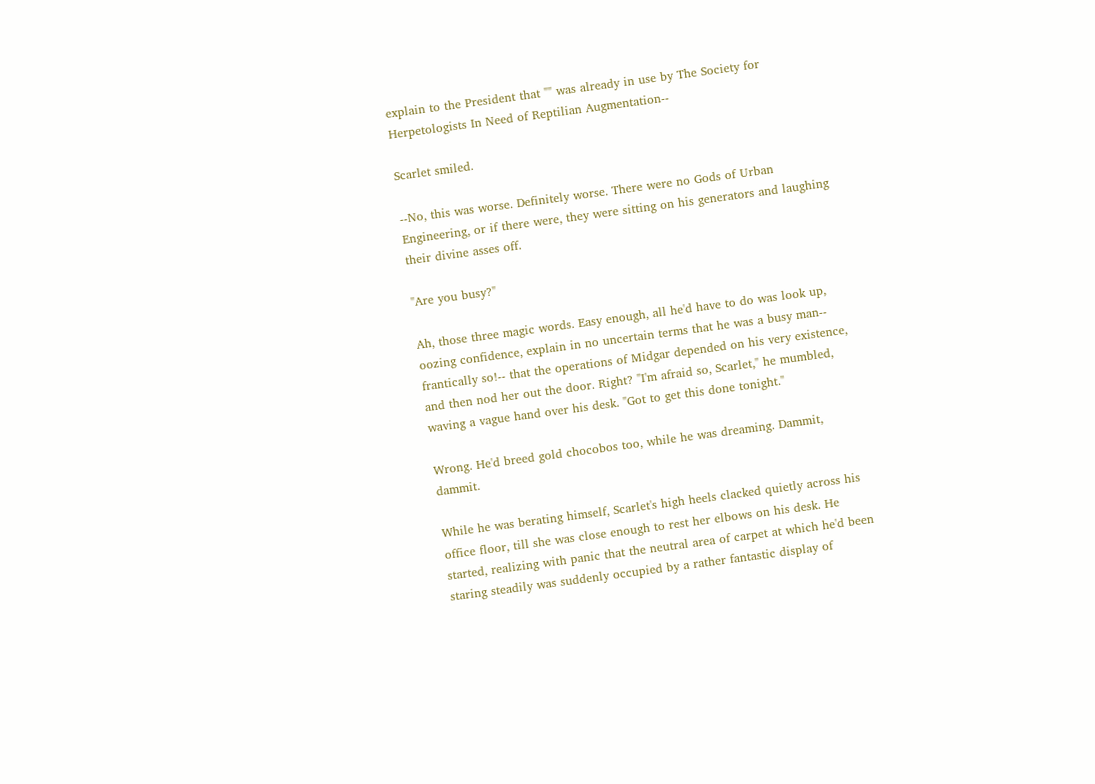explain to the President that "" was already in use by The Society for Herpetologists In Need of Reptilian Augmentation--

Scarlet smiled.

--No, this was worse. Definitely worse. There were no Gods of Urban Engineering, or if there were, they were sitting on his generators and laughing their divine asses off.

"Are you busy?"

Ah, those three magic words. Easy enough, all he'd have to do was look up, oozing confidence, explain in no uncertain terms that he was a busy man-- frantically so!-- that the operations of Midgar depended on his very existence, and then nod her out the door. Right? "I'm afraid so, Scarlet," he mumbled, waving a vague hand over his desk. "Got to get this done tonight."

Wrong. He'd breed gold chocobos too, while he was dreaming. Dammit, dammit.

While he was berating himself, Scarlet's high heels clacked quietly across his office floor, till she was close enough to rest her elbows on his desk. He started, realizing with panic that the neutral area of carpet at which he'd been staring steadily was suddenly occupied by a rather fantastic display of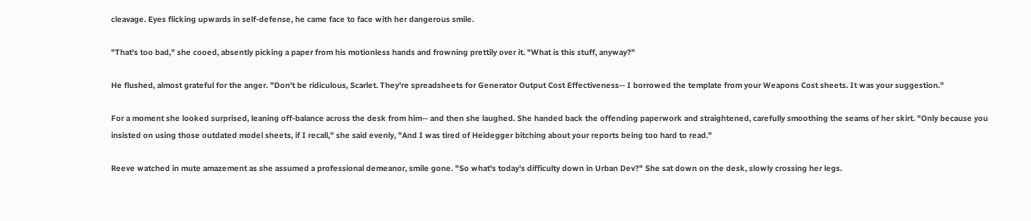cleavage. Eyes flicking upwards in self-defense, he came face to face with her dangerous smile.

"That's too bad," she cooed, absently picking a paper from his motionless hands and frowning prettily over it. "What is this stuff, anyway?"

He flushed, almost grateful for the anger. "Don't be ridiculous, Scarlet. They're spreadsheets for Generator Output Cost Effectiveness-- I borrowed the template from your Weapons Cost sheets. It was your suggestion."

For a moment she looked surprised, leaning off-balance across the desk from him-- and then she laughed. She handed back the offending paperwork and straightened, carefully smoothing the seams of her skirt. "Only because you insisted on using those outdated model sheets, if I recall," she said evenly, "And I was tired of Heidegger bitching about your reports being too hard to read."

Reeve watched in mute amazement as she assumed a professional demeanor, smile gone. "So what's today's difficulty down in Urban Dev?" She sat down on the desk, slowly crossing her legs.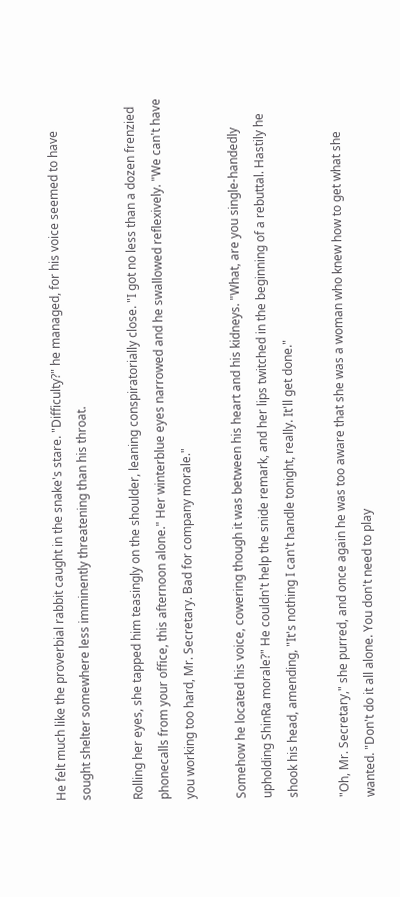He felt much like the proverbial rabbit caught in the snake's stare. "Difficulty?" he managed, for his voice seemed to have sought shelter somewhere less imminently threatening than his throat.

Rolling her eyes, she tapped him teasingly on the shoulder, leaning conspiratorially close. "I got no less than a dozen frenzied phonecalls from your office, this afternoon alone." Her winterblue eyes narrowed and he swallowed reflexively. "We can't have you working too hard, Mr. Secretary. Bad for company morale."

Somehow he located his voice, cowering though it was between his heart and his kidneys. "What, are you single-handedly upholding ShinRa morale?" He couldn't help the snide remark, and her lips twitched in the beginning of a rebuttal. Hastily he shook his head, amending, "It's nothing I can't handle tonight, really. It'll get done."

"Oh, Mr. Secretary," she purred, and once again he was too aware that she was a woman who knew how to get what she wanted. "Don't do it all alone. You don't need to play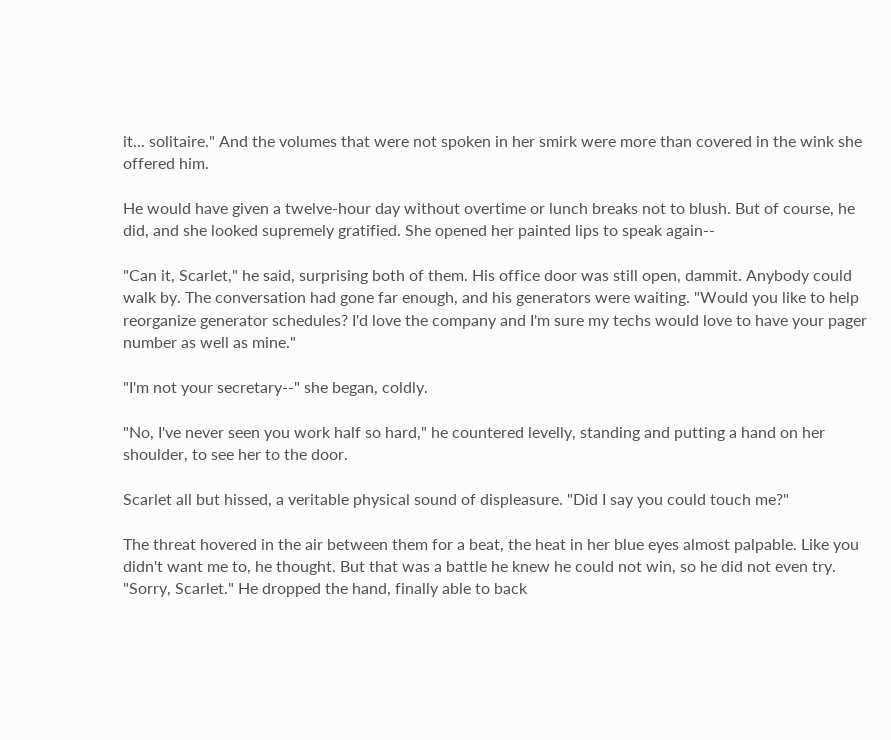it... solitaire." And the volumes that were not spoken in her smirk were more than covered in the wink she offered him.

He would have given a twelve-hour day without overtime or lunch breaks not to blush. But of course, he did, and she looked supremely gratified. She opened her painted lips to speak again--

"Can it, Scarlet," he said, surprising both of them. His office door was still open, dammit. Anybody could walk by. The conversation had gone far enough, and his generators were waiting. "Would you like to help reorganize generator schedules? I'd love the company and I'm sure my techs would love to have your pager number as well as mine."

"I'm not your secretary--" she began, coldly.

"No, I've never seen you work half so hard," he countered levelly, standing and putting a hand on her shoulder, to see her to the door.

Scarlet all but hissed, a veritable physical sound of displeasure. "Did I say you could touch me?"

The threat hovered in the air between them for a beat, the heat in her blue eyes almost palpable. Like you didn't want me to, he thought. But that was a battle he knew he could not win, so he did not even try. "Sorry, Scarlet." He dropped the hand, finally able to back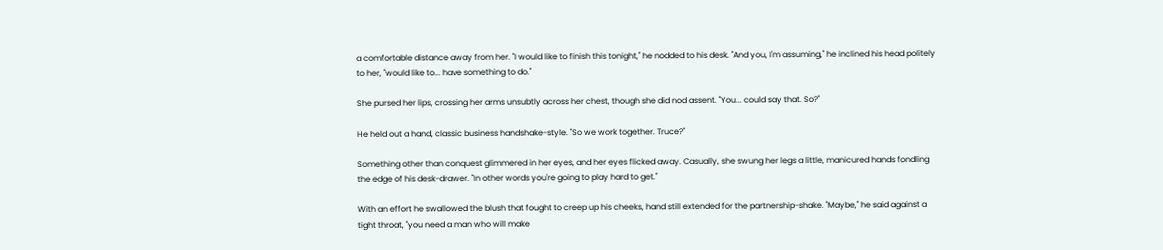a comfortable distance away from her. "I would like to finish this tonight," he nodded to his desk. "And you, I'm assuming," he inclined his head politely to her, "would like to... have something to do."

She pursed her lips, crossing her arms unsubtly across her chest, though she did nod assent. "You... could say that. So?"

He held out a hand, classic business handshake-style. "So we work together. Truce?"

Something other than conquest glimmered in her eyes, and her eyes flicked away. Casually, she swung her legs a little, manicured hands fondling the edge of his desk-drawer. "In other words you're going to play hard to get."

With an effort he swallowed the blush that fought to creep up his cheeks, hand still extended for the partnership-shake. "Maybe," he said against a tight throat, "you need a man who will make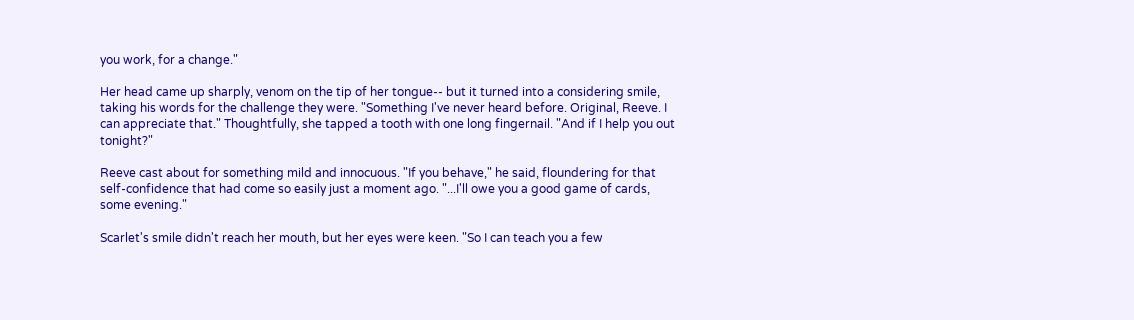you work, for a change."

Her head came up sharply, venom on the tip of her tongue-- but it turned into a considering smile, taking his words for the challenge they were. "Something I've never heard before. Original, Reeve. I can appreciate that." Thoughtfully, she tapped a tooth with one long fingernail. "And if I help you out tonight?"

Reeve cast about for something mild and innocuous. "If you behave," he said, floundering for that self-confidence that had come so easily just a moment ago. "...I'll owe you a good game of cards, some evening."

Scarlet's smile didn't reach her mouth, but her eyes were keen. "So I can teach you a few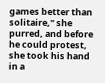games better than solitaire," she purred, and before he could protest, she took his hand in a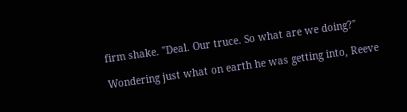firm shake. "Deal. Our truce. So what are we doing?"

Wondering just what on earth he was getting into, Reeve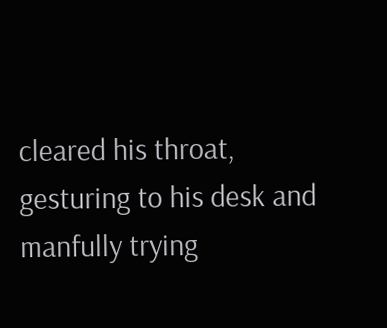cleared his throat, gesturing to his desk and manfully trying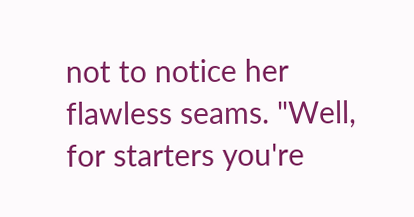not to notice her flawless seams. "Well, for starters you're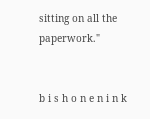sitting on all the paperwork."


b i s h o n e n i n k